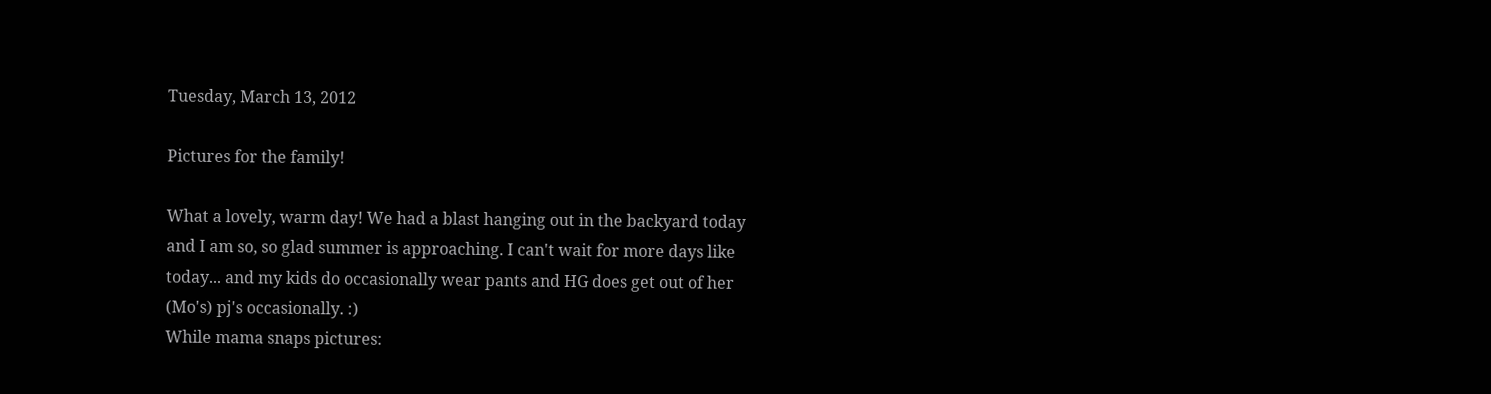Tuesday, March 13, 2012

Pictures for the family!

What a lovely, warm day! We had a blast hanging out in the backyard today and I am so, so glad summer is approaching. I can't wait for more days like today... and my kids do occasionally wear pants and HG does get out of her (Mo's) pj's occasionally. :)
While mama snaps pictures: